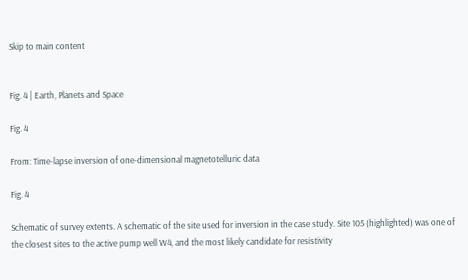Skip to main content


Fig. 4 | Earth, Planets and Space

Fig. 4

From: Time-lapse inversion of one-dimensional magnetotelluric data

Fig. 4

Schematic of survey extents. A schematic of the site used for inversion in the case study. Site 105 (highlighted) was one of the closest sites to the active pump well W4, and the most likely candidate for resistivity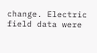change. Electric field data were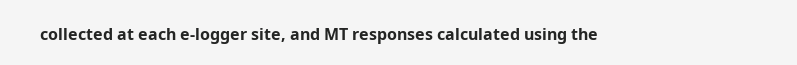collected at each e-logger site, and MT responses calculated using the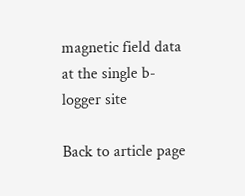magnetic field data at the single b-logger site

Back to article page